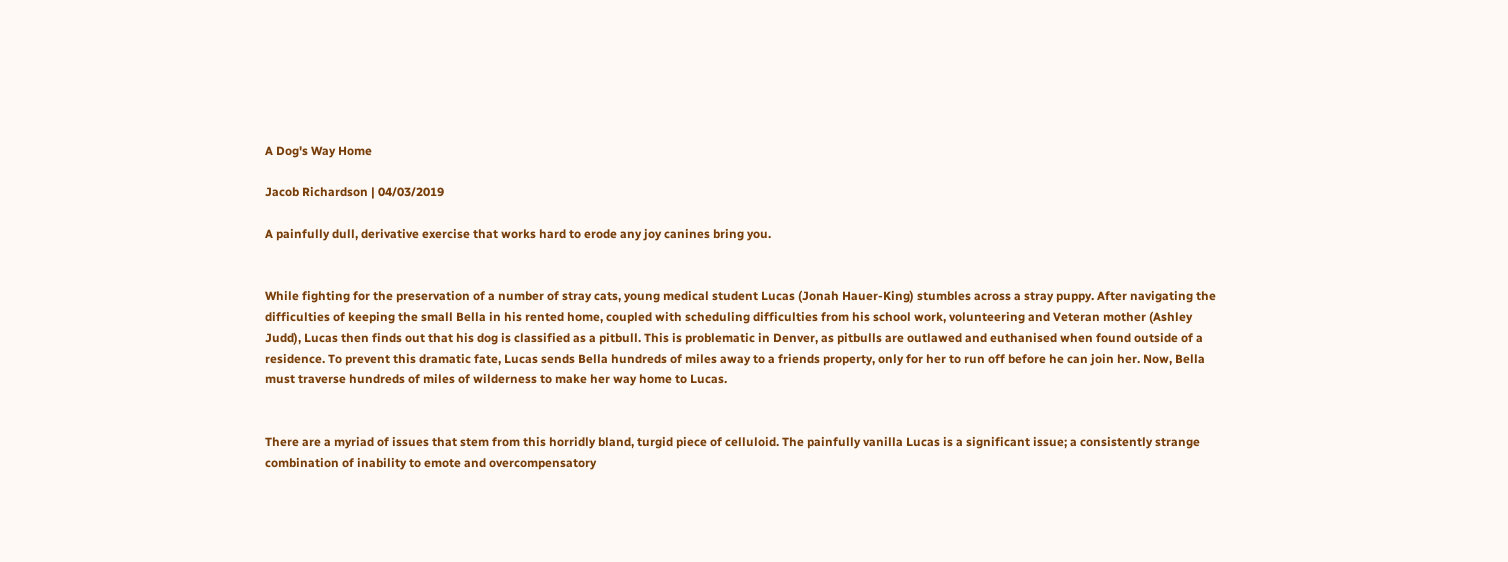A Dog's Way Home

Jacob Richardson | 04/03/2019

A painfully dull, derivative exercise that works hard to erode any joy canines bring you.


While fighting for the preservation of a number of stray cats, young medical student Lucas (Jonah Hauer-King) stumbles across a stray puppy. After navigating the difficulties of keeping the small Bella in his rented home, coupled with scheduling difficulties from his school work, volunteering and Veteran mother (Ashley Judd), Lucas then finds out that his dog is classified as a pitbull. This is problematic in Denver, as pitbulls are outlawed and euthanised when found outside of a residence. To prevent this dramatic fate, Lucas sends Bella hundreds of miles away to a friends property, only for her to run off before he can join her. Now, Bella must traverse hundreds of miles of wilderness to make her way home to Lucas.


There are a myriad of issues that stem from this horridly bland, turgid piece of celluloid. The painfully vanilla Lucas is a significant issue; a consistently strange combination of inability to emote and overcompensatory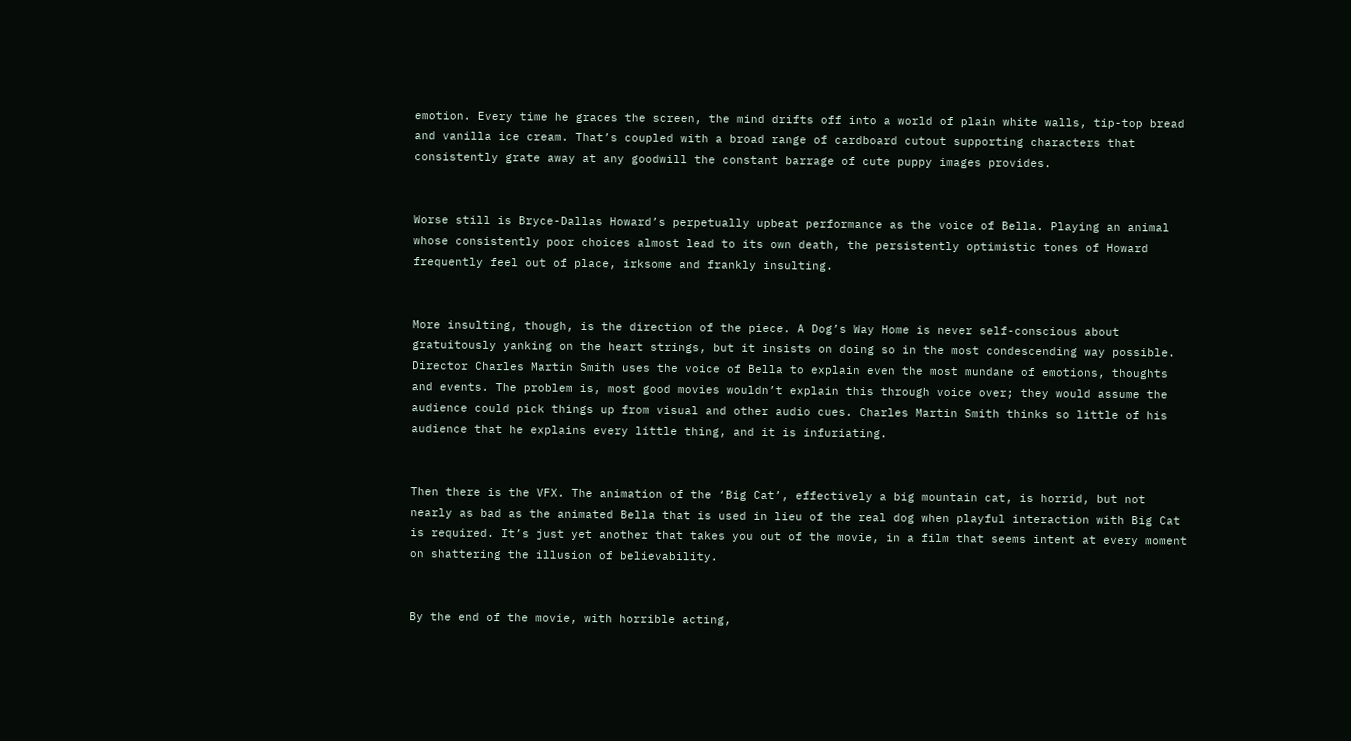emotion. Every time he graces the screen, the mind drifts off into a world of plain white walls, tip-top bread and vanilla ice cream. That’s coupled with a broad range of cardboard cutout supporting characters that consistently grate away at any goodwill the constant barrage of cute puppy images provides.


Worse still is Bryce-Dallas Howard’s perpetually upbeat performance as the voice of Bella. Playing an animal whose consistently poor choices almost lead to its own death, the persistently optimistic tones of Howard frequently feel out of place, irksome and frankly insulting.


More insulting, though, is the direction of the piece. A Dog’s Way Home is never self-conscious about gratuitously yanking on the heart strings, but it insists on doing so in the most condescending way possible. Director Charles Martin Smith uses the voice of Bella to explain even the most mundane of emotions, thoughts and events. The problem is, most good movies wouldn’t explain this through voice over; they would assume the audience could pick things up from visual and other audio cues. Charles Martin Smith thinks so little of his audience that he explains every little thing, and it is infuriating.


Then there is the VFX. The animation of the ‘Big Cat’, effectively a big mountain cat, is horrid, but not nearly as bad as the animated Bella that is used in lieu of the real dog when playful interaction with Big Cat is required. It’s just yet another that takes you out of the movie, in a film that seems intent at every moment on shattering the illusion of believability.


By the end of the movie, with horrible acting,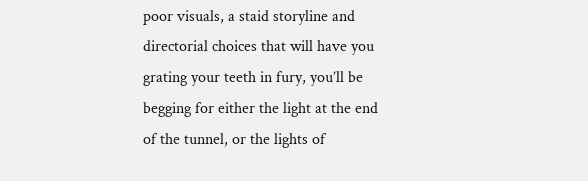poor visuals, a staid storyline and directorial choices that will have you grating your teeth in fury, you’ll be begging for either the light at the end of the tunnel, or the lights of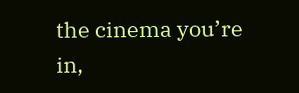the cinema you’re in,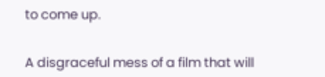to come up.


A disgraceful mess of a film that will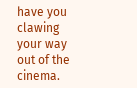have you clawing your way out of the cinema.